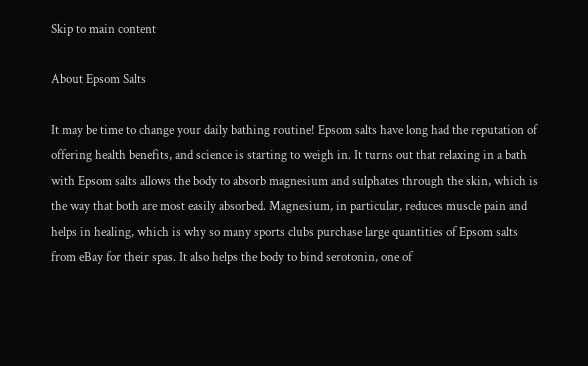Skip to main content

About Epsom Salts

It may be time to change your daily bathing routine! Epsom salts have long had the reputation of offering health benefits, and science is starting to weigh in. It turns out that relaxing in a bath with Epsom salts allows the body to absorb magnesium and sulphates through the skin, which is the way that both are most easily absorbed. Magnesium, in particular, reduces muscle pain and helps in healing, which is why so many sports clubs purchase large quantities of Epsom salts from eBay for their spas. It also helps the body to bind serotonin, one of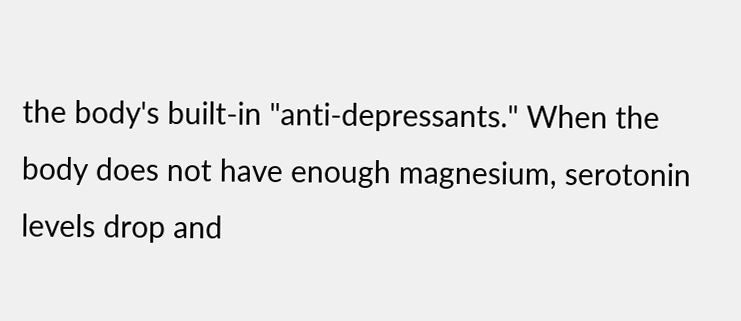the body's built-in "anti-depressants." When the body does not have enough magnesium, serotonin levels drop and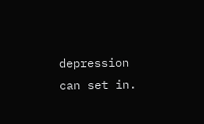depression can set in.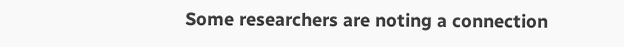Some researchers are noting a connection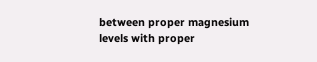between proper magnesium levels with proper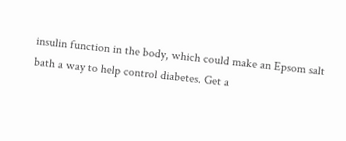insulin function in the body, which could make an Epsom salt bath a way to help control diabetes. Get a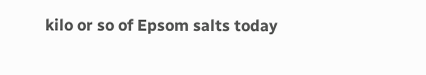kilo or so of Epsom salts today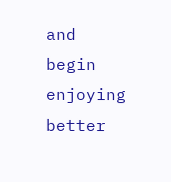and begin enjoying better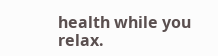health while you relax.